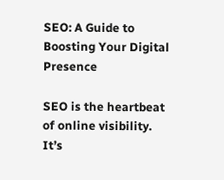SEO: A Guide to Boosting Your Digital Presence

SEO is the heartbeat of online visibility. It’s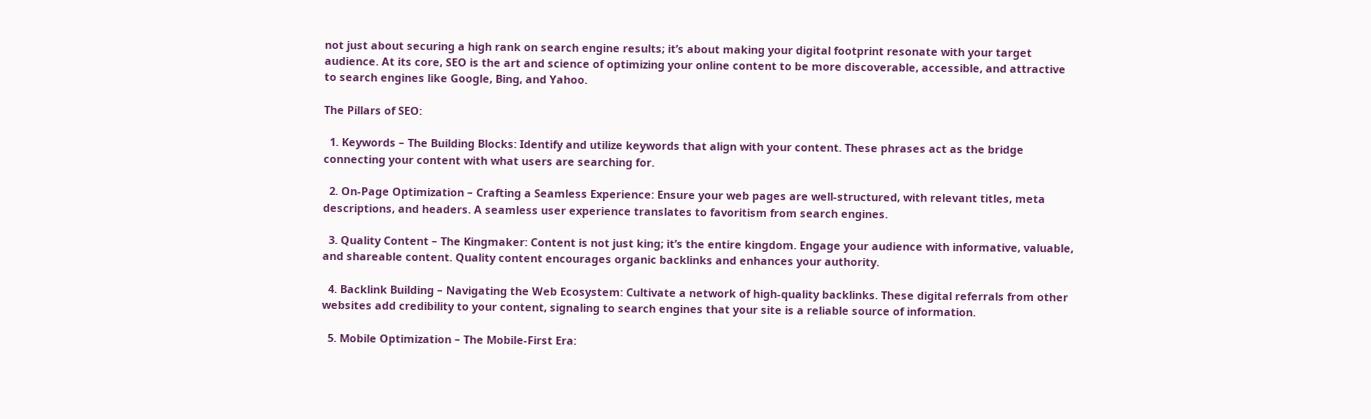not just about securing a high rank on search engine results; it’s about making your digital footprint resonate with your target audience. At its core, SEO is the art and science of optimizing your online content to be more discoverable, accessible, and attractive to search engines like Google, Bing, and Yahoo.

The Pillars of SEO:

  1. Keywords – The Building Blocks: Identify and utilize keywords that align with your content. These phrases act as the bridge connecting your content with what users are searching for.

  2. On-Page Optimization – Crafting a Seamless Experience: Ensure your web pages are well-structured, with relevant titles, meta descriptions, and headers. A seamless user experience translates to favoritism from search engines.

  3. Quality Content – The Kingmaker: Content is not just king; it’s the entire kingdom. Engage your audience with informative, valuable, and shareable content. Quality content encourages organic backlinks and enhances your authority.

  4. Backlink Building – Navigating the Web Ecosystem: Cultivate a network of high-quality backlinks. These digital referrals from other websites add credibility to your content, signaling to search engines that your site is a reliable source of information.

  5. Mobile Optimization – The Mobile-First Era: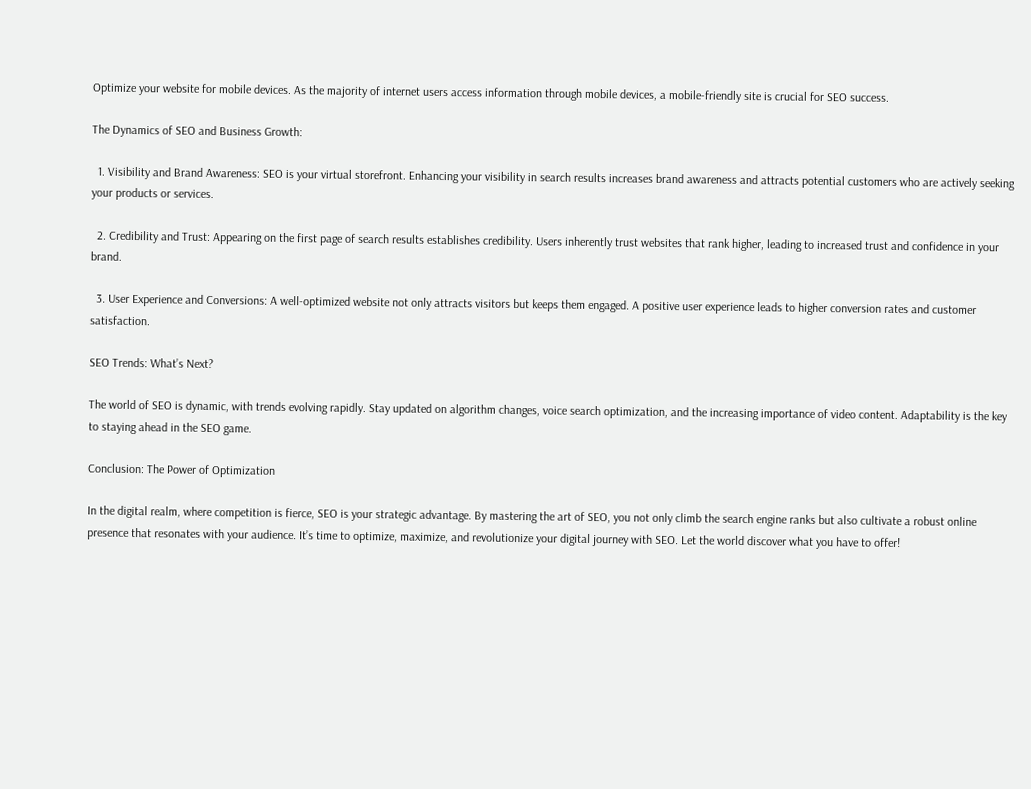Optimize your website for mobile devices. As the majority of internet users access information through mobile devices, a mobile-friendly site is crucial for SEO success.

The Dynamics of SEO and Business Growth:

  1. Visibility and Brand Awareness: SEO is your virtual storefront. Enhancing your visibility in search results increases brand awareness and attracts potential customers who are actively seeking your products or services.

  2. Credibility and Trust: Appearing on the first page of search results establishes credibility. Users inherently trust websites that rank higher, leading to increased trust and confidence in your brand.

  3. User Experience and Conversions: A well-optimized website not only attracts visitors but keeps them engaged. A positive user experience leads to higher conversion rates and customer satisfaction.

SEO Trends: What’s Next?

The world of SEO is dynamic, with trends evolving rapidly. Stay updated on algorithm changes, voice search optimization, and the increasing importance of video content. Adaptability is the key to staying ahead in the SEO game.

Conclusion: The Power of Optimization

In the digital realm, where competition is fierce, SEO is your strategic advantage. By mastering the art of SEO, you not only climb the search engine ranks but also cultivate a robust online presence that resonates with your audience. It’s time to optimize, maximize, and revolutionize your digital journey with SEO. Let the world discover what you have to offer!